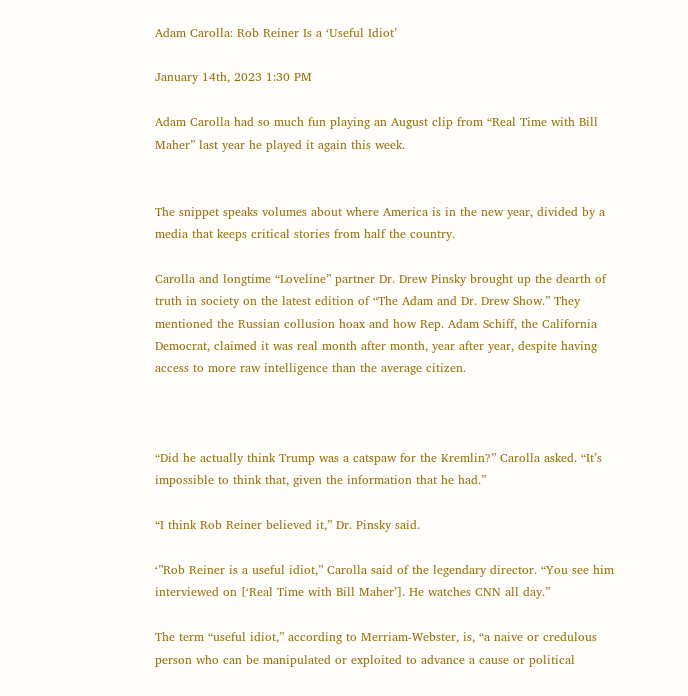Adam Carolla: Rob Reiner Is a ‘Useful Idiot’

January 14th, 2023 1:30 PM

Adam Carolla had so much fun playing an August clip from “Real Time with Bill Maher” last year he played it again this week.


The snippet speaks volumes about where America is in the new year, divided by a media that keeps critical stories from half the country.

Carolla and longtime “Loveline” partner Dr. Drew Pinsky brought up the dearth of truth in society on the latest edition of “The Adam and Dr. Drew Show.” They mentioned the Russian collusion hoax and how Rep. Adam Schiff, the California Democrat, claimed it was real month after month, year after year, despite having access to more raw intelligence than the average citizen.



“Did he actually think Trump was a catspaw for the Kremlin?” Carolla asked. “It’s impossible to think that, given the information that he had.”

“I think Rob Reiner believed it,” Dr. Pinsky said.

‘”Rob Reiner is a useful idiot,” Carolla said of the legendary director. “You see him interviewed on [‘Real Time with Bill Maher’]. He watches CNN all day.”

The term “useful idiot,” according to Merriam-Webster, is, “a naive or credulous person who can be manipulated or exploited to advance a cause or political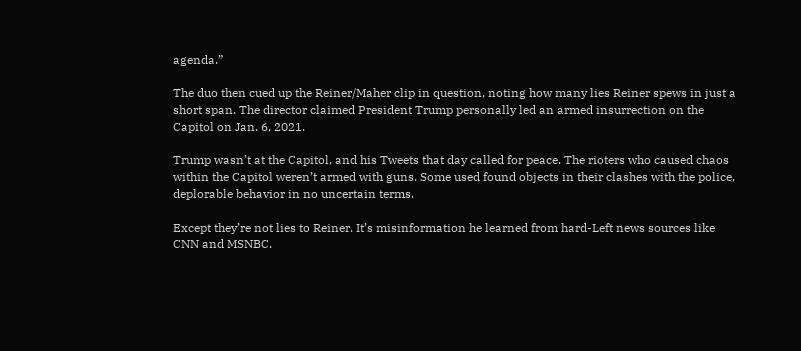agenda.”

The duo then cued up the Reiner/Maher clip in question, noting how many lies Reiner spews in just a short span. The director claimed President Trump personally led an armed insurrection on the Capitol on Jan. 6, 2021.

Trump wasn’t at the Capitol, and his Tweets that day called for peace. The rioters who caused chaos within the Capitol weren’t armed with guns. Some used found objects in their clashes with the police, deplorable behavior in no uncertain terms.

Except they’re not lies to Reiner. It’s misinformation he learned from hard-Left news sources like CNN and MSNBC.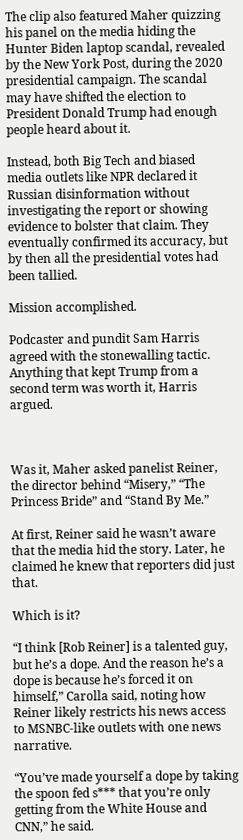The clip also featured Maher quizzing his panel on the media hiding the Hunter Biden laptop scandal, revealed by the New York Post, during the 2020 presidential campaign. The scandal may have shifted the election to President Donald Trump had enough people heard about it.

Instead, both Big Tech and biased media outlets like NPR declared it Russian disinformation without investigating the report or showing evidence to bolster that claim. They eventually confirmed its accuracy, but by then all the presidential votes had been tallied.

Mission accomplished.

Podcaster and pundit Sam Harris agreed with the stonewalling tactic. Anything that kept Trump from a second term was worth it, Harris argued.



Was it, Maher asked panelist Reiner, the director behind “Misery,” “The Princess Bride” and “Stand By Me.”

At first, Reiner said he wasn’t aware that the media hid the story. Later, he claimed he knew that reporters did just that.

Which is it?

“I think [Rob Reiner] is a talented guy, but he’s a dope. And the reason he’s a dope is because he’s forced it on himself,” Carolla said, noting how Reiner likely restricts his news access to MSNBC-like outlets with one news narrative.

“You’ve made yourself a dope by taking the spoon fed s*** that you’re only getting from the White House and CNN,” he said.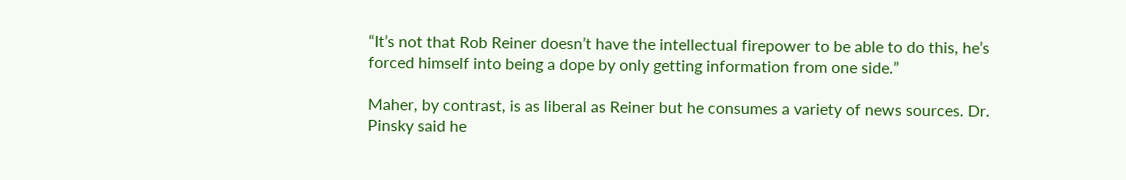“It’s not that Rob Reiner doesn’t have the intellectual firepower to be able to do this, he’s forced himself into being a dope by only getting information from one side.”

Maher, by contrast, is as liberal as Reiner but he consumes a variety of news sources. Dr. Pinsky said he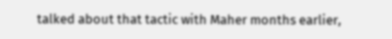talked about that tactic with Maher months earlier,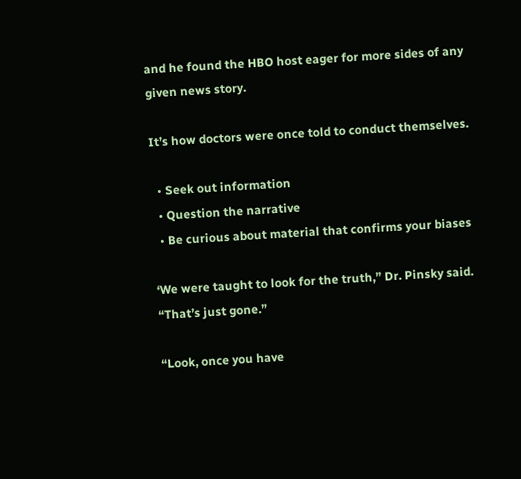and he found the HBO host eager for more sides of any given news story.

It’s how doctors were once told to conduct themselves.

  • Seek out information
  • Question the narrative
  • Be curious about material that confirms your biases

‘We were taught to look for the truth,” Dr. Pinsky said. “That’s just gone.”

“Look, once you have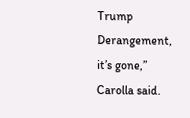Trump Derangement, it’s gone,” Carolla said.